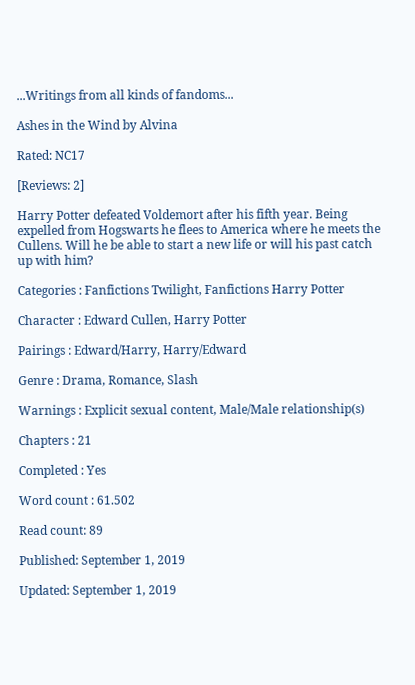...Writings from all kinds of fandoms...

Ashes in the Wind by Alvina

Rated: NC17

[Reviews: 2]

Harry Potter defeated Voldemort after his fifth year. Being expelled from Hogswarts he flees to America where he meets the Cullens. Will he be able to start a new life or will his past catch up with him?

Categories : Fanfictions Twilight, Fanfictions Harry Potter

Character : Edward Cullen, Harry Potter

Pairings : Edward/Harry, Harry/Edward

Genre : Drama, Romance, Slash

Warnings : Explicit sexual content, Male/Male relationship(s)

Chapters : 21

Completed : Yes

Word count : 61.502

Read count: 89

Published: September 1, 2019

Updated: September 1, 2019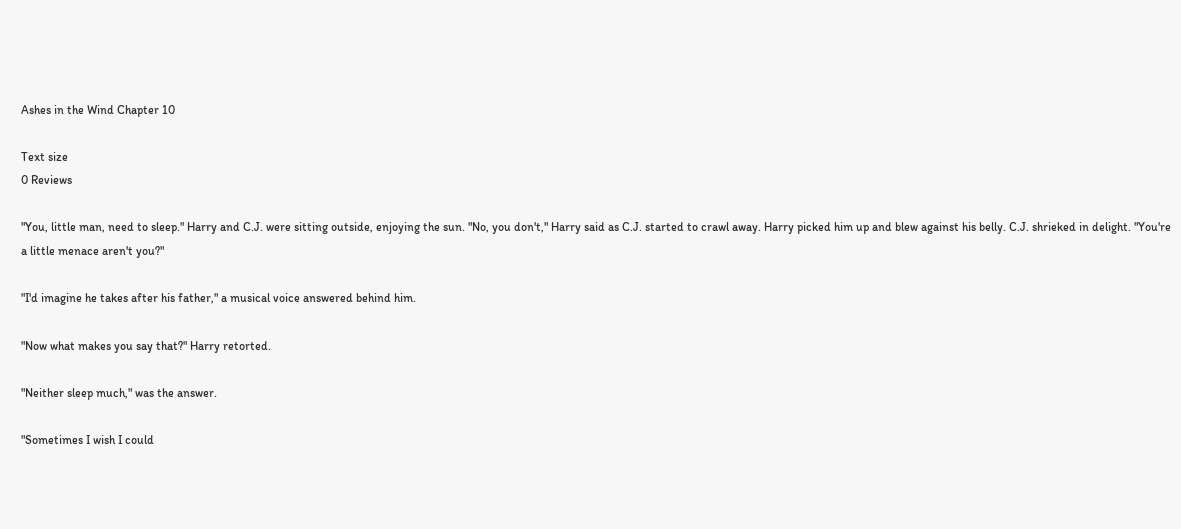Ashes in the Wind Chapter 10

Text size
0 Reviews

"You, little man, need to sleep." Harry and C.J. were sitting outside, enjoying the sun. "No, you don't," Harry said as C.J. started to crawl away. Harry picked him up and blew against his belly. C.J. shrieked in delight. "You're a little menace aren't you?"

"I'd imagine he takes after his father," a musical voice answered behind him.

"Now what makes you say that?" Harry retorted.

"Neither sleep much," was the answer.

"Sometimes I wish I could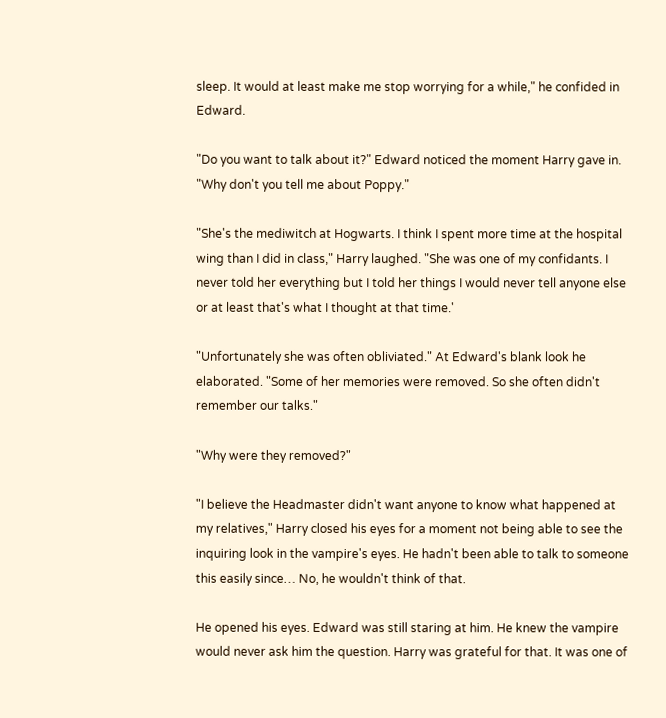sleep. It would at least make me stop worrying for a while," he confided in Edward.

"Do you want to talk about it?" Edward noticed the moment Harry gave in. "Why don't you tell me about Poppy."

"She's the mediwitch at Hogwarts. I think I spent more time at the hospital wing than I did in class," Harry laughed. "She was one of my confidants. I never told her everything but I told her things I would never tell anyone else or at least that's what I thought at that time.'

"Unfortunately she was often obliviated." At Edward's blank look he elaborated. "Some of her memories were removed. So she often didn't remember our talks."

"Why were they removed?"

"I believe the Headmaster didn't want anyone to know what happened at my relatives," Harry closed his eyes for a moment not being able to see the inquiring look in the vampire's eyes. He hadn't been able to talk to someone this easily since… No, he wouldn't think of that.

He opened his eyes. Edward was still staring at him. He knew the vampire would never ask him the question. Harry was grateful for that. It was one of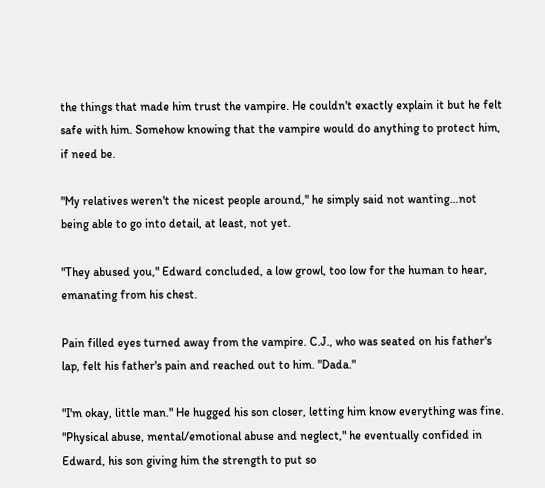the things that made him trust the vampire. He couldn't exactly explain it but he felt safe with him. Somehow knowing that the vampire would do anything to protect him, if need be.

"My relatives weren't the nicest people around," he simply said not wanting…not being able to go into detail, at least, not yet.

"They abused you," Edward concluded, a low growl, too low for the human to hear, emanating from his chest.

Pain filled eyes turned away from the vampire. C.J., who was seated on his father's lap, felt his father's pain and reached out to him. "Dada."

"I'm okay, little man." He hugged his son closer, letting him know everything was fine. "Physical abuse, mental/emotional abuse and neglect," he eventually confided in Edward, his son giving him the strength to put so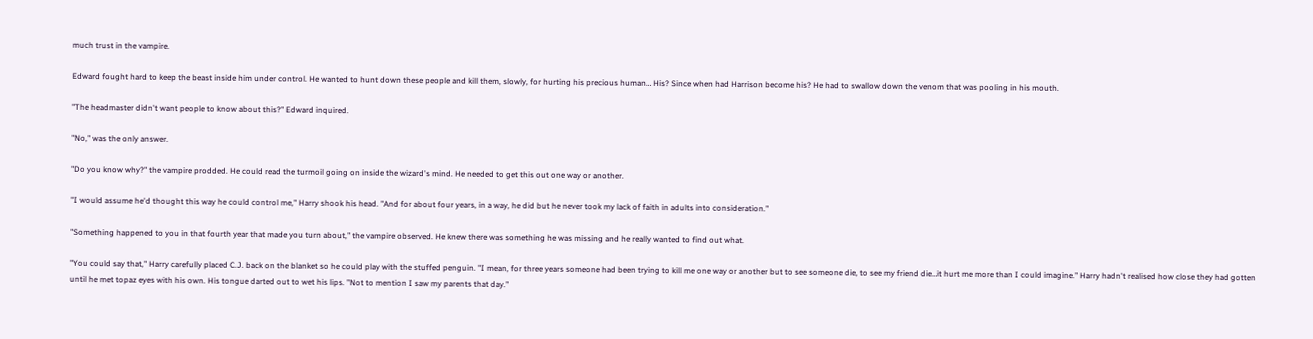much trust in the vampire.

Edward fought hard to keep the beast inside him under control. He wanted to hunt down these people and kill them, slowly, for hurting his precious human… His? Since when had Harrison become his? He had to swallow down the venom that was pooling in his mouth.

"The headmaster didn't want people to know about this?" Edward inquired.

"No," was the only answer.

"Do you know why?" the vampire prodded. He could read the turmoil going on inside the wizard's mind. He needed to get this out one way or another.

"I would assume he'd thought this way he could control me," Harry shook his head. "And for about four years, in a way, he did but he never took my lack of faith in adults into consideration."

"Something happened to you in that fourth year that made you turn about," the vampire observed. He knew there was something he was missing and he really wanted to find out what.

"You could say that," Harry carefully placed C.J. back on the blanket so he could play with the stuffed penguin. "I mean, for three years someone had been trying to kill me one way or another but to see someone die, to see my friend die…it hurt me more than I could imagine." Harry hadn't realised how close they had gotten until he met topaz eyes with his own. His tongue darted out to wet his lips. "Not to mention I saw my parents that day."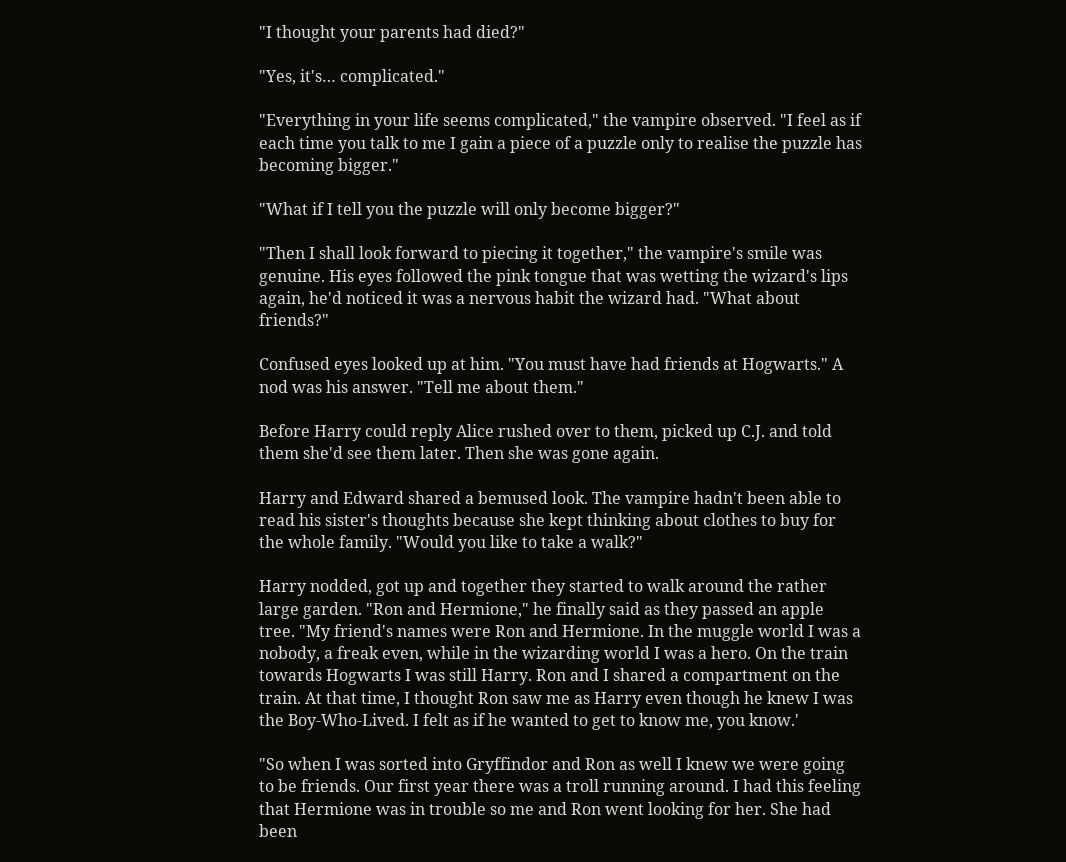"I thought your parents had died?"

"Yes, it's… complicated."

"Everything in your life seems complicated," the vampire observed. "I feel as if each time you talk to me I gain a piece of a puzzle only to realise the puzzle has becoming bigger."

"What if I tell you the puzzle will only become bigger?"

"Then I shall look forward to piecing it together," the vampire's smile was genuine. His eyes followed the pink tongue that was wetting the wizard's lips again, he'd noticed it was a nervous habit the wizard had. "What about friends?"

Confused eyes looked up at him. "You must have had friends at Hogwarts." A nod was his answer. "Tell me about them."

Before Harry could reply Alice rushed over to them, picked up C.J. and told them she'd see them later. Then she was gone again.

Harry and Edward shared a bemused look. The vampire hadn't been able to read his sister's thoughts because she kept thinking about clothes to buy for the whole family. "Would you like to take a walk?"

Harry nodded, got up and together they started to walk around the rather large garden. "Ron and Hermione," he finally said as they passed an apple tree. "My friend's names were Ron and Hermione. In the muggle world I was a nobody, a freak even, while in the wizarding world I was a hero. On the train towards Hogwarts I was still Harry. Ron and I shared a compartment on the train. At that time, I thought Ron saw me as Harry even though he knew I was the Boy-Who-Lived. I felt as if he wanted to get to know me, you know.'

"So when I was sorted into Gryffindor and Ron as well I knew we were going to be friends. Our first year there was a troll running around. I had this feeling that Hermione was in trouble so me and Ron went looking for her. She had been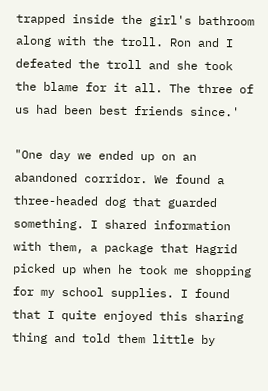trapped inside the girl's bathroom along with the troll. Ron and I defeated the troll and she took the blame for it all. The three of us had been best friends since.'

"One day we ended up on an abandoned corridor. We found a three-headed dog that guarded something. I shared information with them, a package that Hagrid picked up when he took me shopping for my school supplies. I found that I quite enjoyed this sharing thing and told them little by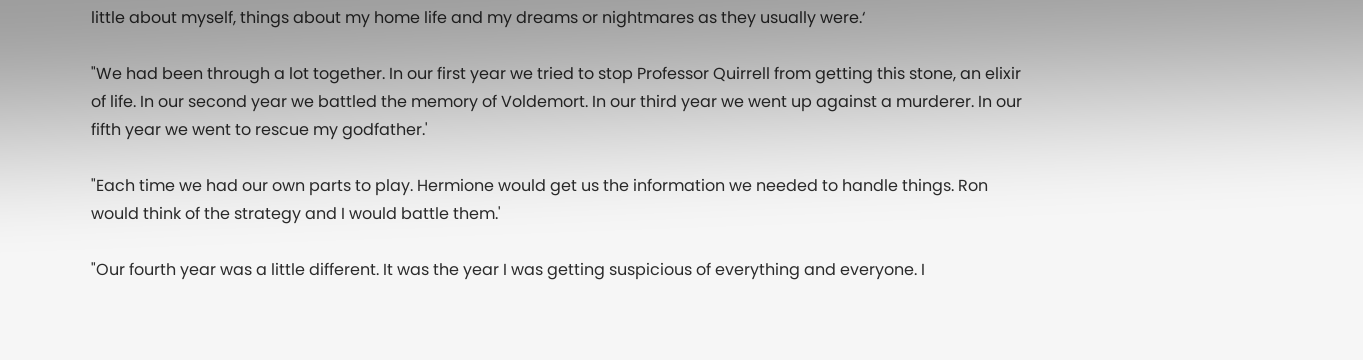little about myself, things about my home life and my dreams or nightmares as they usually were.‘

"We had been through a lot together. In our first year we tried to stop Professor Quirrell from getting this stone, an elixir of life. In our second year we battled the memory of Voldemort. In our third year we went up against a murderer. In our fifth year we went to rescue my godfather.'

"Each time we had our own parts to play. Hermione would get us the information we needed to handle things. Ron would think of the strategy and I would battle them.'

"Our fourth year was a little different. It was the year I was getting suspicious of everything and everyone. I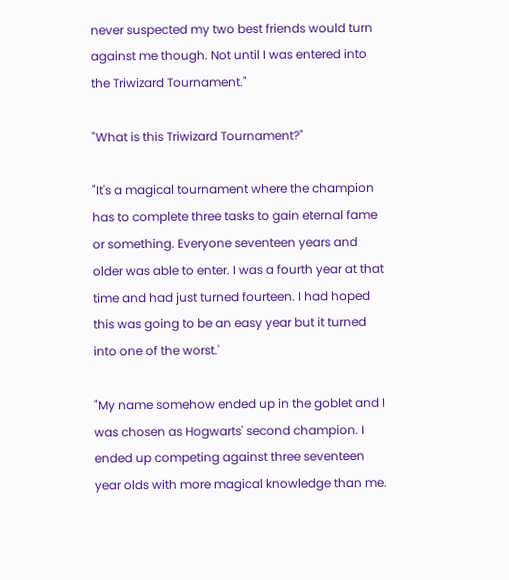never suspected my two best friends would turn against me though. Not until I was entered into the Triwizard Tournament."

"What is this Triwizard Tournament?"

"It's a magical tournament where the champion has to complete three tasks to gain eternal fame or something. Everyone seventeen years and older was able to enter. I was a fourth year at that time and had just turned fourteen. I had hoped this was going to be an easy year but it turned into one of the worst.'

"My name somehow ended up in the goblet and I was chosen as Hogwarts' second champion. I ended up competing against three seventeen year olds with more magical knowledge than me.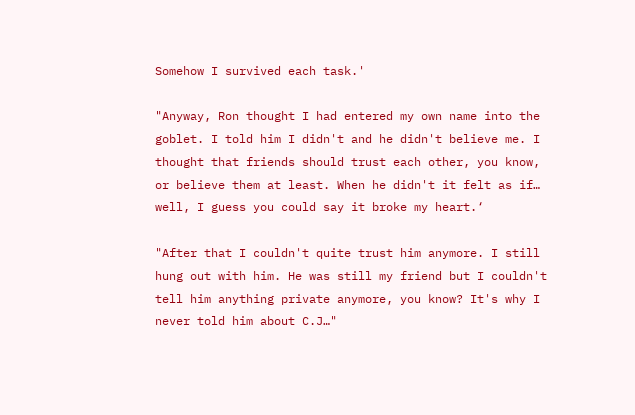Somehow I survived each task.'

"Anyway, Ron thought I had entered my own name into the goblet. I told him I didn't and he didn't believe me. I thought that friends should trust each other, you know, or believe them at least. When he didn't it felt as if… well, I guess you could say it broke my heart.‘

"After that I couldn't quite trust him anymore. I still hung out with him. He was still my friend but I couldn't tell him anything private anymore, you know? It's why I never told him about C.J…"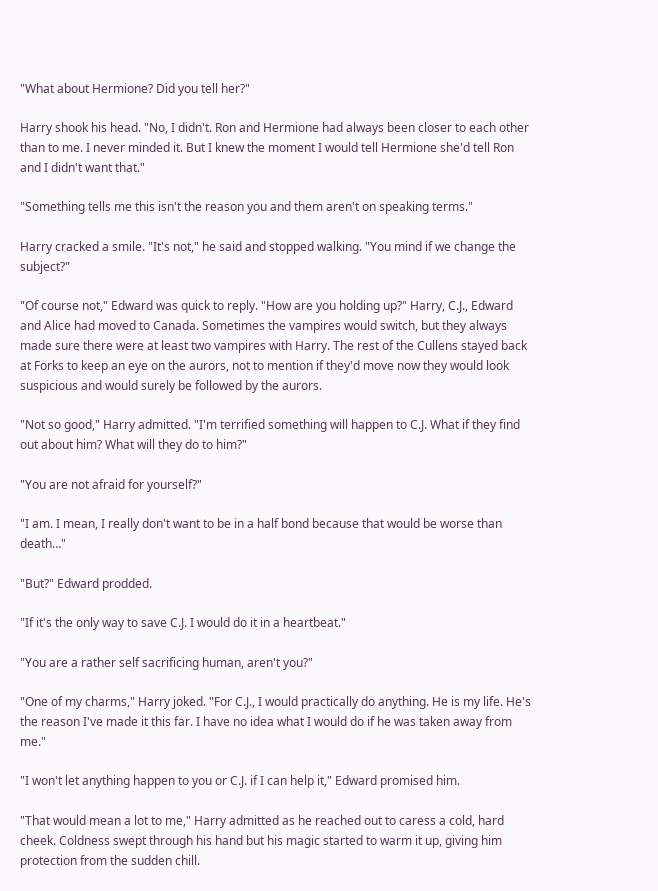"What about Hermione? Did you tell her?"

Harry shook his head. "No, I didn't. Ron and Hermione had always been closer to each other than to me. I never minded it. But I knew the moment I would tell Hermione she'd tell Ron and I didn't want that."

"Something tells me this isn't the reason you and them aren't on speaking terms."

Harry cracked a smile. "It's not," he said and stopped walking. "You mind if we change the subject?"

"Of course not," Edward was quick to reply. "How are you holding up?" Harry, C.J., Edward and Alice had moved to Canada. Sometimes the vampires would switch, but they always made sure there were at least two vampires with Harry. The rest of the Cullens stayed back at Forks to keep an eye on the aurors, not to mention if they'd move now they would look suspicious and would surely be followed by the aurors.

"Not so good," Harry admitted. "I'm terrified something will happen to C.J. What if they find out about him? What will they do to him?"

"You are not afraid for yourself?"

"I am. I mean, I really don't want to be in a half bond because that would be worse than death…"

"But?" Edward prodded.

"If it's the only way to save C.J. I would do it in a heartbeat."

"You are a rather self sacrificing human, aren't you?"

"One of my charms," Harry joked. "For C.J., I would practically do anything. He is my life. He's the reason I've made it this far. I have no idea what I would do if he was taken away from me."

"I won't let anything happen to you or C.J. if I can help it," Edward promised him.

"That would mean a lot to me," Harry admitted as he reached out to caress a cold, hard cheek. Coldness swept through his hand but his magic started to warm it up, giving him protection from the sudden chill.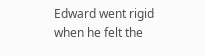Edward went rigid when he felt the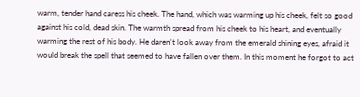warm, tender hand caress his cheek. The hand, which was warming up his cheek, felt so good against his cold, dead skin. The warmth spread from his cheek to his heart, and eventually warming the rest of his body. He daren't look away from the emerald shining eyes, afraid it would break the spell that seemed to have fallen over them. In this moment he forgot to act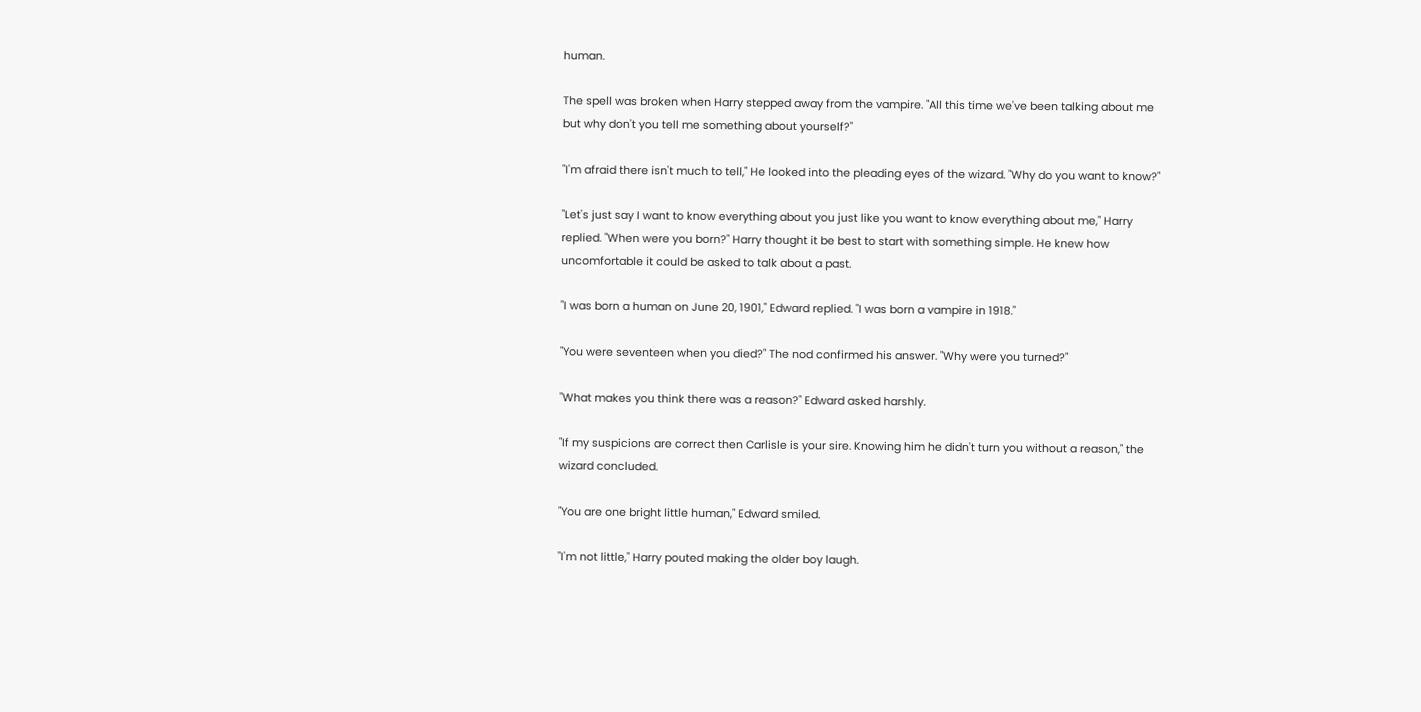human.

The spell was broken when Harry stepped away from the vampire. "All this time we've been talking about me but why don't you tell me something about yourself?"

"I'm afraid there isn't much to tell," He looked into the pleading eyes of the wizard. "Why do you want to know?"

"Let's just say I want to know everything about you just like you want to know everything about me," Harry replied. "When were you born?" Harry thought it be best to start with something simple. He knew how uncomfortable it could be asked to talk about a past.

"I was born a human on June 20, 1901," Edward replied. "I was born a vampire in 1918."

"You were seventeen when you died?" The nod confirmed his answer. "Why were you turned?"

"What makes you think there was a reason?" Edward asked harshly.

"If my suspicions are correct then Carlisle is your sire. Knowing him he didn't turn you without a reason," the wizard concluded.

"You are one bright little human," Edward smiled.

"I'm not little," Harry pouted making the older boy laugh.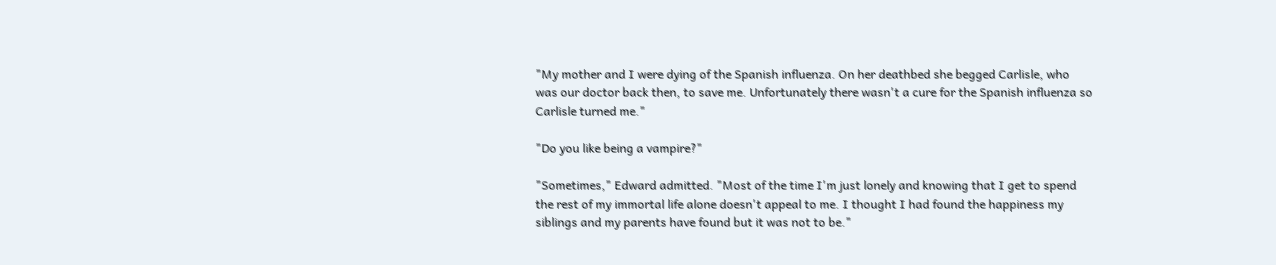"My mother and I were dying of the Spanish influenza. On her deathbed she begged Carlisle, who was our doctor back then, to save me. Unfortunately there wasn't a cure for the Spanish influenza so Carlisle turned me."

"Do you like being a vampire?"

"Sometimes," Edward admitted. "Most of the time I'm just lonely and knowing that I get to spend the rest of my immortal life alone doesn't appeal to me. I thought I had found the happiness my siblings and my parents have found but it was not to be."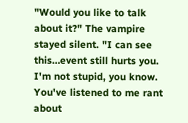"Would you like to talk about it?" The vampire stayed silent. "I can see this…event still hurts you. I'm not stupid, you know. You've listened to me rant about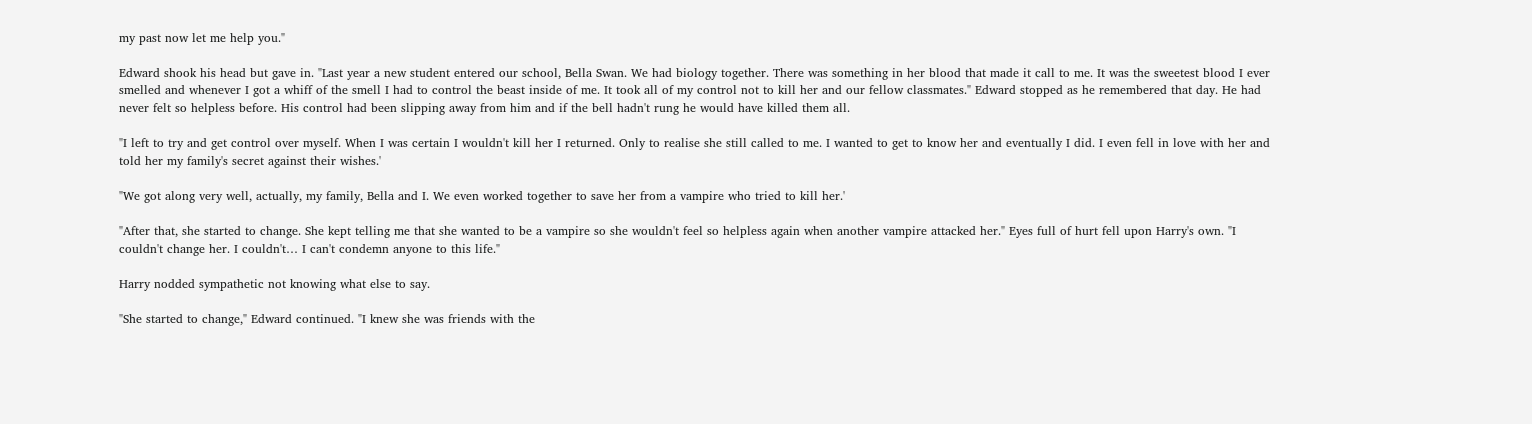my past now let me help you."

Edward shook his head but gave in. "Last year a new student entered our school, Bella Swan. We had biology together. There was something in her blood that made it call to me. It was the sweetest blood I ever smelled and whenever I got a whiff of the smell I had to control the beast inside of me. It took all of my control not to kill her and our fellow classmates." Edward stopped as he remembered that day. He had never felt so helpless before. His control had been slipping away from him and if the bell hadn't rung he would have killed them all.

"I left to try and get control over myself. When I was certain I wouldn't kill her I returned. Only to realise she still called to me. I wanted to get to know her and eventually I did. I even fell in love with her and told her my family's secret against their wishes.'

"We got along very well, actually, my family, Bella and I. We even worked together to save her from a vampire who tried to kill her.'

"After that, she started to change. She kept telling me that she wanted to be a vampire so she wouldn't feel so helpless again when another vampire attacked her." Eyes full of hurt fell upon Harry's own. "I couldn't change her. I couldn't… I can't condemn anyone to this life."

Harry nodded sympathetic not knowing what else to say.

"She started to change," Edward continued. "I knew she was friends with the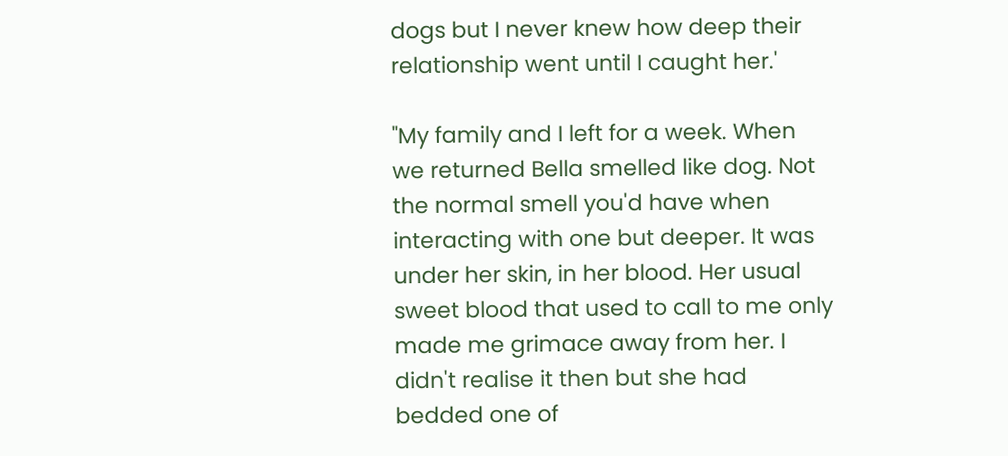dogs but I never knew how deep their relationship went until I caught her.'

"My family and I left for a week. When we returned Bella smelled like dog. Not the normal smell you'd have when interacting with one but deeper. It was under her skin, in her blood. Her usual sweet blood that used to call to me only made me grimace away from her. I didn't realise it then but she had bedded one of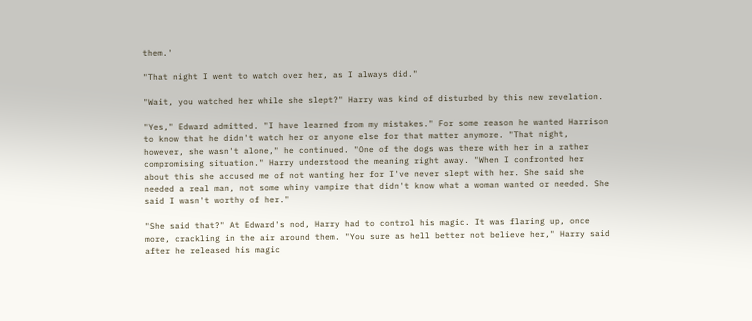them.'

"That night I went to watch over her, as I always did."

"Wait, you watched her while she slept?" Harry was kind of disturbed by this new revelation.

"Yes," Edward admitted. "I have learned from my mistakes." For some reason he wanted Harrison to know that he didn't watch her or anyone else for that matter anymore. "That night, however, she wasn't alone," he continued. "One of the dogs was there with her in a rather compromising situation." Harry understood the meaning right away. "When I confronted her about this she accused me of not wanting her for I've never slept with her. She said she needed a real man, not some whiny vampire that didn't know what a woman wanted or needed. She said I wasn't worthy of her."

"She said that?" At Edward's nod, Harry had to control his magic. It was flaring up, once more, crackling in the air around them. "You sure as hell better not believe her," Harry said after he released his magic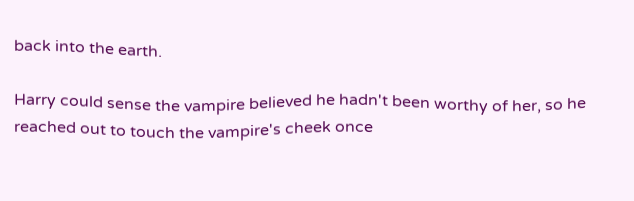back into the earth.

Harry could sense the vampire believed he hadn't been worthy of her, so he reached out to touch the vampire's cheek once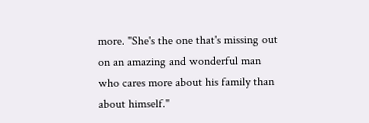more. "She's the one that's missing out on an amazing and wonderful man who cares more about his family than about himself."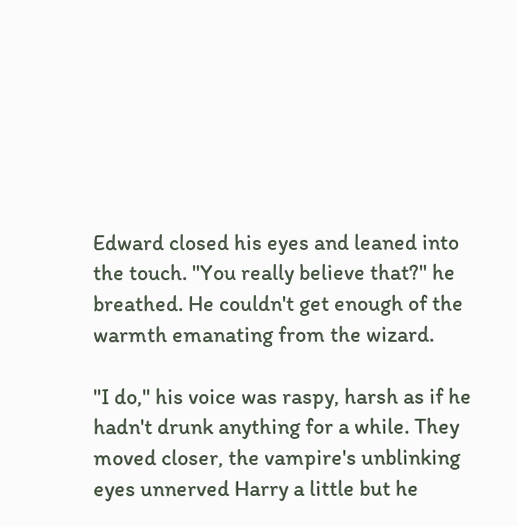Edward closed his eyes and leaned into the touch. "You really believe that?" he breathed. He couldn't get enough of the warmth emanating from the wizard.

"I do," his voice was raspy, harsh as if he hadn't drunk anything for a while. They moved closer, the vampire's unblinking eyes unnerved Harry a little but he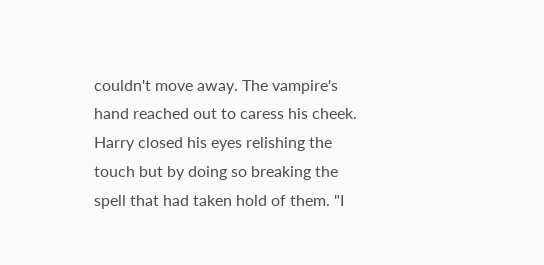couldn't move away. The vampire's hand reached out to caress his cheek. Harry closed his eyes relishing the touch but by doing so breaking the spell that had taken hold of them. "I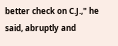better check on C.J.," he said, abruptly and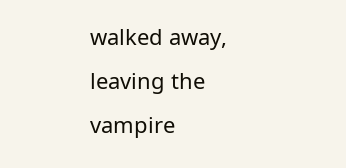walked away, leaving the vampire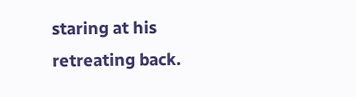staring at his retreating back.